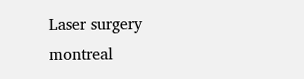Laser surgery montreal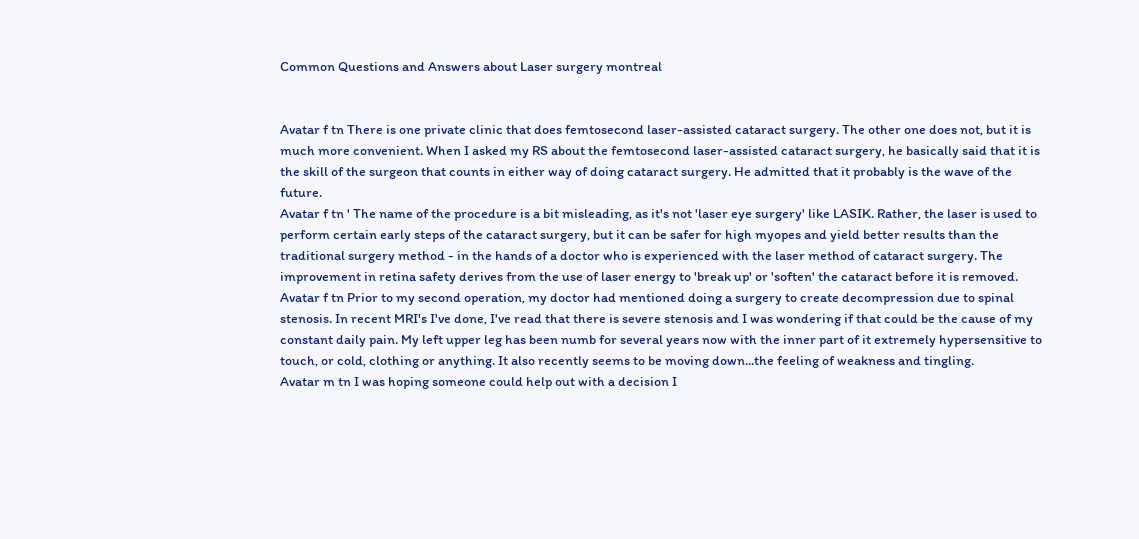Common Questions and Answers about Laser surgery montreal


Avatar f tn There is one private clinic that does femtosecond laser-assisted cataract surgery. The other one does not, but it is much more convenient. When I asked my RS about the femtosecond laser-assisted cataract surgery, he basically said that it is the skill of the surgeon that counts in either way of doing cataract surgery. He admitted that it probably is the wave of the future.
Avatar f tn ' The name of the procedure is a bit misleading, as it's not 'laser eye surgery' like LASIK. Rather, the laser is used to perform certain early steps of the cataract surgery, but it can be safer for high myopes and yield better results than the traditional surgery method - in the hands of a doctor who is experienced with the laser method of cataract surgery. The improvement in retina safety derives from the use of laser energy to 'break up' or 'soften' the cataract before it is removed.
Avatar f tn Prior to my second operation, my doctor had mentioned doing a surgery to create decompression due to spinal stenosis. In recent MRI's I've done, I've read that there is severe stenosis and I was wondering if that could be the cause of my constant daily pain. My left upper leg has been numb for several years now with the inner part of it extremely hypersensitive to touch, or cold, clothing or anything. It also recently seems to be moving down...the feeling of weakness and tingling.
Avatar m tn I was hoping someone could help out with a decision I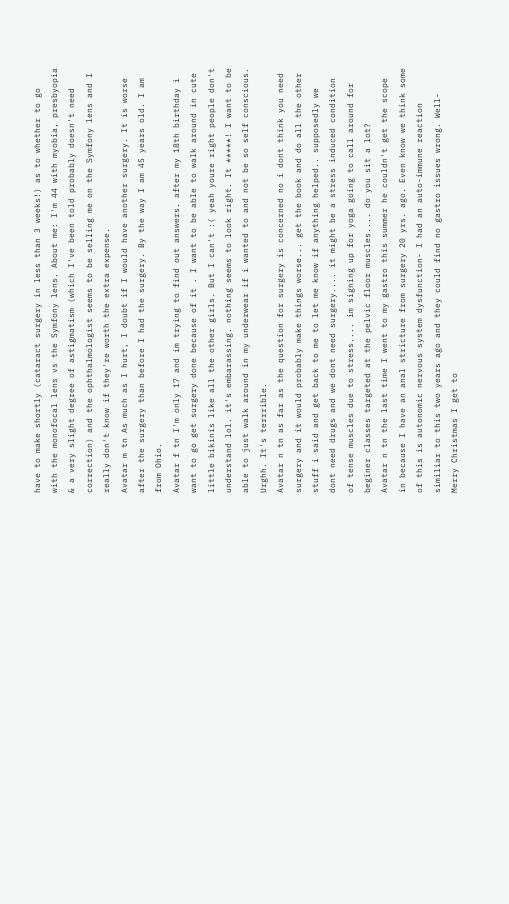have to make shortly (cataract surgery in less than 3 weeks!) as to whether to go with the monofocal lens vs the Symfony lens. About me: I'm 44 with myobia, presbyopia & a very slight degree of astigmatism (which I've been told probably doesn't need correction) and the ophthalmologist seems to be selling me on the Symfony lens and I really don't know if they're worth the extra expense.
Avatar m tn As much as I hurt, I doubt if I would have another surgery. It is worse after the surgery than before I had the surgery. By the way I am 45 years old. I am from Ohio.
Avatar f tn I'm only 17 and im trying to find out answers. after my 18th birthday i want to go get surgery done because of it . I want to be able to walk around in cute little bikinis like all the other girls. But I can't :( yeah youre right people don't understand lol. it's embarassing. nothing seems to look right. It *****! I want to be able to just walk around in my underwear if i wanted to and not be so self conscious. Urghh. It's terrrible.
Avatar n tn as far as the question for surgery is concerned no i dont think you need surgery and it would probably make things worse... get the book and do all the other stuff i said and get back to me to let me know if anything helped.. supposedly we dont need drugs and we dont need surgery.... it might be a stress induced condition of tense muscles due to stress.... im signing up for yoga going to call around for beginer classes targeted at the pelvic floor muscles.... do you sit a lot?
Avatar n tn the last time I went to my gastro this summer he couldn't get the scope in because I have an anal stricture from surgery 20 yrs. ago. Even know we think some of this is autonomic nervous system dysfunction- I had an auto-immune reaction similiar to this two years ago and they could find no gastro issues wrong. Well- Merry Christmas I get to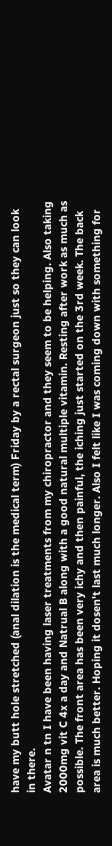have my butt hole stretched (anal dilation is the medical term) Friday by a rectal surgeon just so they can look in there.
Avatar n tn I have been having laser treatments from my chiropractor and they seem to be helping. Also taking 2000mg vit C 4x a day and Natrual B along with a good natural multiple vitamin. Resting after work as much as possible. The front area has been very ichy and then painful, the iching just started on the 3rd week. The back area is much better. Hoping it dosen't last much longer. Also I felt like I was coming down with something for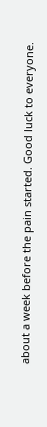about a week before the pain started. Good luck to everyone.